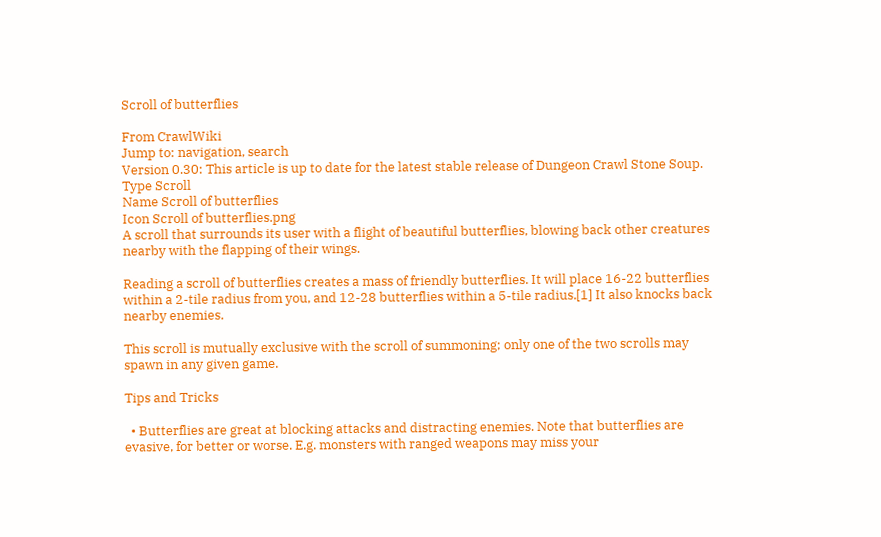Scroll of butterflies

From CrawlWiki
Jump to: navigation, search
Version 0.30: This article is up to date for the latest stable release of Dungeon Crawl Stone Soup.
Type Scroll
Name Scroll of butterflies
Icon Scroll of butterflies.png
A scroll that surrounds its user with a flight of beautiful butterflies, blowing back other creatures nearby with the flapping of their wings.

Reading a scroll of butterflies creates a mass of friendly butterflies. It will place 16-22 butterflies within a 2-tile radius from you, and 12-28 butterflies within a 5-tile radius.[1] It also knocks back nearby enemies.

This scroll is mutually exclusive with the scroll of summoning; only one of the two scrolls may spawn in any given game.

Tips and Tricks

  • Butterflies are great at blocking attacks and distracting enemies. Note that butterflies are evasive, for better or worse. E.g. monsters with ranged weapons may miss your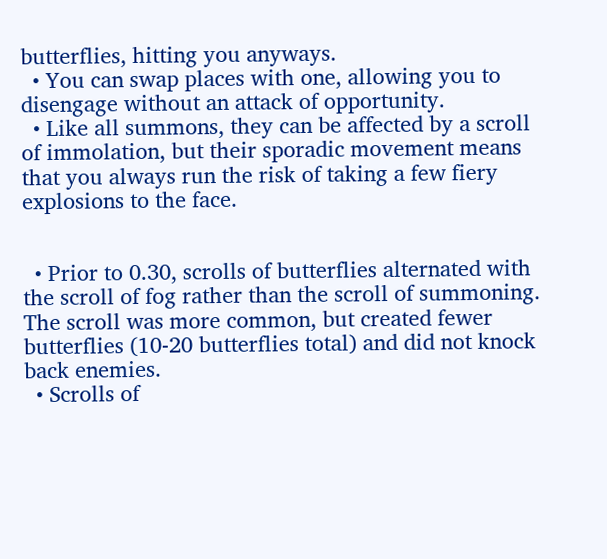butterflies, hitting you anyways.
  • You can swap places with one, allowing you to disengage without an attack of opportunity.
  • Like all summons, they can be affected by a scroll of immolation, but their sporadic movement means that you always run the risk of taking a few fiery explosions to the face.


  • Prior to 0.30, scrolls of butterflies alternated with the scroll of fog rather than the scroll of summoning. The scroll was more common, but created fewer butterflies (10-20 butterflies total) and did not knock back enemies.
  • Scrolls of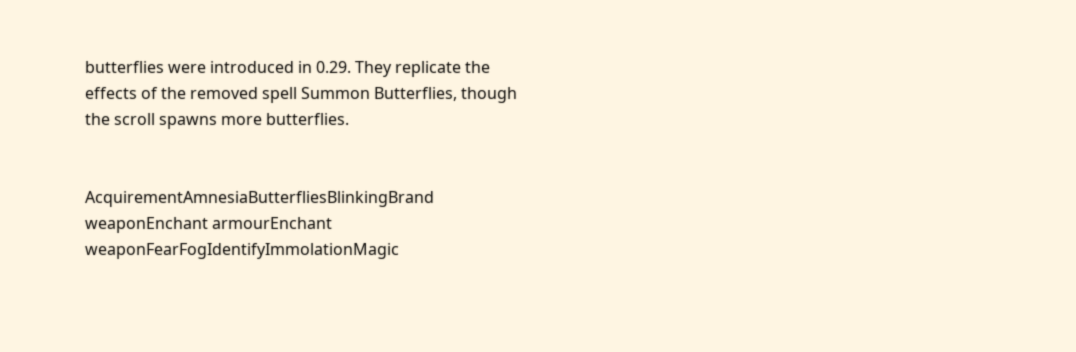butterflies were introduced in 0.29. They replicate the effects of the removed spell Summon Butterflies, though the scroll spawns more butterflies.


AcquirementAmnesiaButterfliesBlinkingBrand weaponEnchant armourEnchant weaponFearFogIdentifyImmolationMagic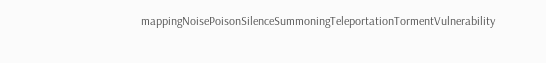mappingNoisePoisonSilenceSummoningTeleportationTormentVulnerability